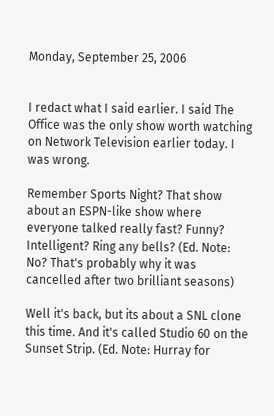Monday, September 25, 2006


I redact what I said earlier. I said The Office was the only show worth watching on Network Television earlier today. I was wrong.

Remember Sports Night? That show about an ESPN-like show where everyone talked really fast? Funny? Intelligent? Ring any bells? (Ed. Note: No? That's probably why it was cancelled after two brilliant seasons)

Well it's back, but its about a SNL clone this time. And it's called Studio 60 on the Sunset Strip. (Ed. Note: Hurray for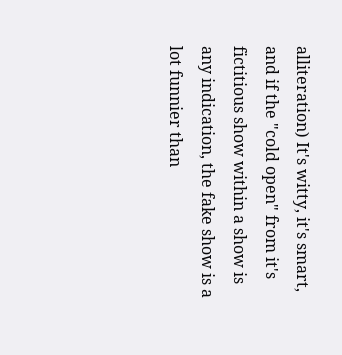alliteration) It's witty, it's smart, and if the "cold open" from it's fictitious show within a show is any indication, the fake show is a lot funnier than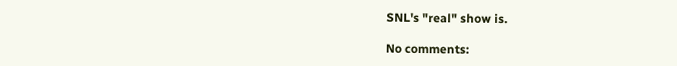SNL's "real" show is.

No comments: